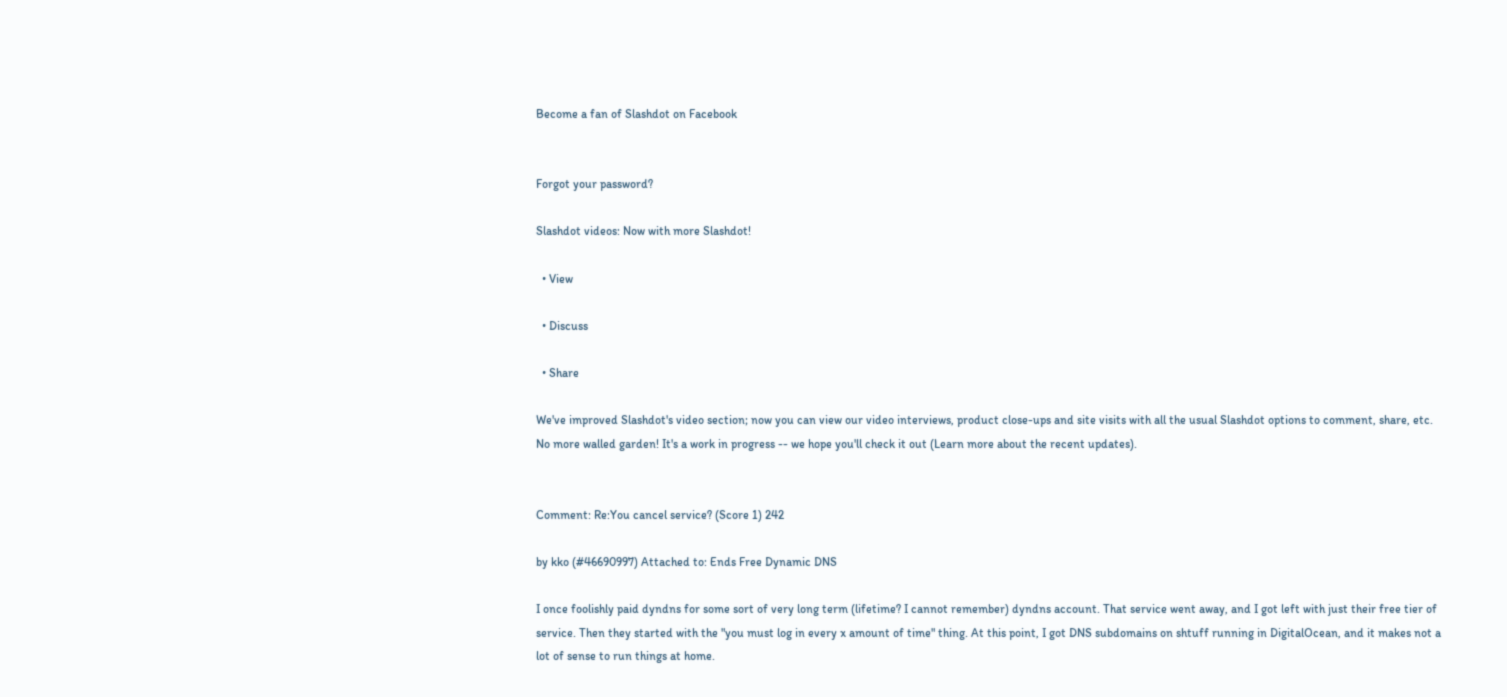Become a fan of Slashdot on Facebook


Forgot your password?

Slashdot videos: Now with more Slashdot!

  • View

  • Discuss

  • Share

We've improved Slashdot's video section; now you can view our video interviews, product close-ups and site visits with all the usual Slashdot options to comment, share, etc. No more walled garden! It's a work in progress -- we hope you'll check it out (Learn more about the recent updates).


Comment: Re:You cancel service? (Score 1) 242

by kko (#46690997) Attached to: Ends Free Dynamic DNS

I once foolishly paid dyndns for some sort of very long term (lifetime? I cannot remember) dyndns account. That service went away, and I got left with just their free tier of service. Then they started with the "you must log in every x amount of time" thing. At this point, I got DNS subdomains on shtuff running in DigitalOcean, and it makes not a lot of sense to run things at home.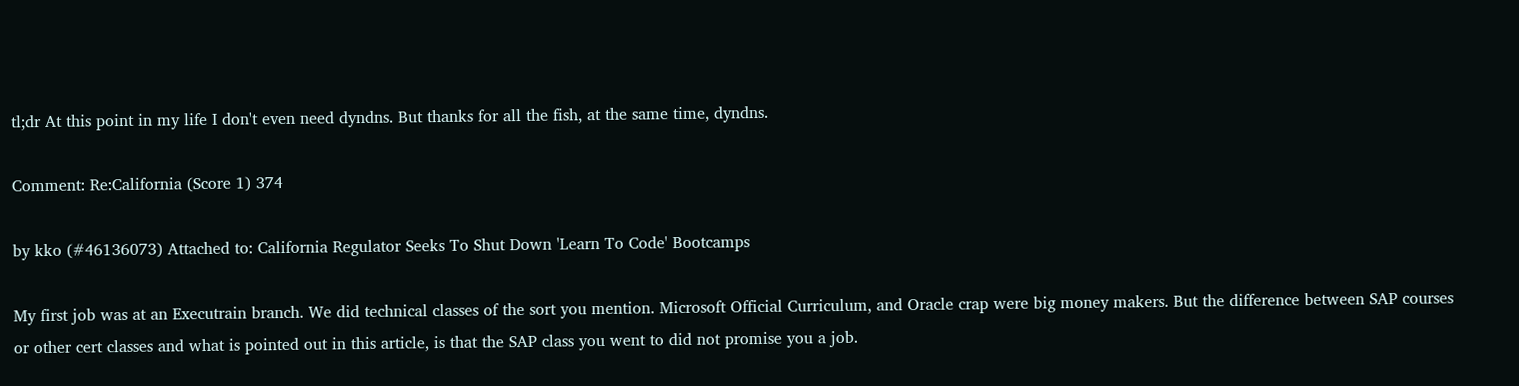tl;dr At this point in my life I don't even need dyndns. But thanks for all the fish, at the same time, dyndns.

Comment: Re:California (Score 1) 374

by kko (#46136073) Attached to: California Regulator Seeks To Shut Down 'Learn To Code' Bootcamps

My first job was at an Executrain branch. We did technical classes of the sort you mention. Microsoft Official Curriculum, and Oracle crap were big money makers. But the difference between SAP courses or other cert classes and what is pointed out in this article, is that the SAP class you went to did not promise you a job.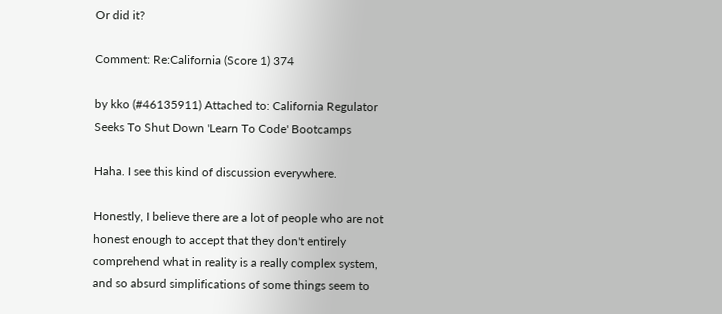Or did it?

Comment: Re:California (Score 1) 374

by kko (#46135911) Attached to: California Regulator Seeks To Shut Down 'Learn To Code' Bootcamps

Haha. I see this kind of discussion everywhere.

Honestly, I believe there are a lot of people who are not honest enough to accept that they don't entirely comprehend what in reality is a really complex system, and so absurd simplifications of some things seem to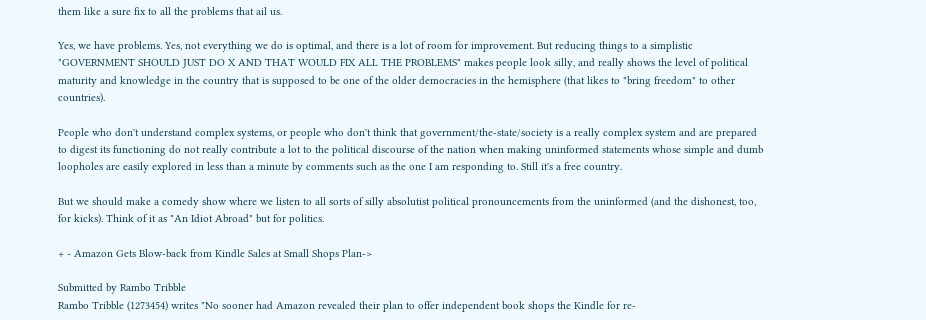them like a sure fix to all the problems that ail us.

Yes, we have problems. Yes, not everything we do is optimal, and there is a lot of room for improvement. But reducing things to a simplistic "GOVERNMENT SHOULD JUST DO X AND THAT WOULD FIX ALL THE PROBLEMS" makes people look silly, and really shows the level of political maturity and knowledge in the country that is supposed to be one of the older democracies in the hemisphere (that likes to "bring freedom" to other countries).

People who don't understand complex systems, or people who don't think that government/the-state/society is a really complex system and are prepared to digest its functioning do not really contribute a lot to the political discourse of the nation when making uninformed statements whose simple and dumb loopholes are easily explored in less than a minute by comments such as the one I am responding to. Still it's a free country.

But we should make a comedy show where we listen to all sorts of silly absolutist political pronouncements from the uninformed (and the dishonest, too, for kicks). Think of it as "An Idiot Abroad" but for politics.

+ - Amazon Gets Blow-back from Kindle Sales at Small Shops Plan->

Submitted by Rambo Tribble
Rambo Tribble (1273454) writes "No sooner had Amazon revealed their plan to offer independent book shops the Kindle for re-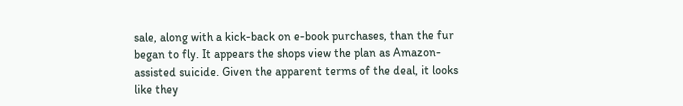sale, along with a kick-back on e-book purchases, than the fur began to fly. It appears the shops view the plan as Amazon-assisted suicide. Given the apparent terms of the deal, it looks like they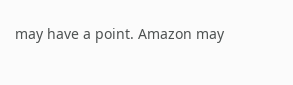may have a point. Amazon may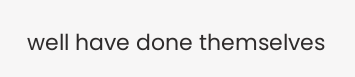well have done themselves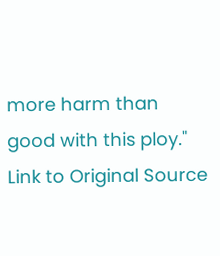more harm than good with this ploy."
Link to Original Source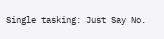Single tasking: Just Say No.